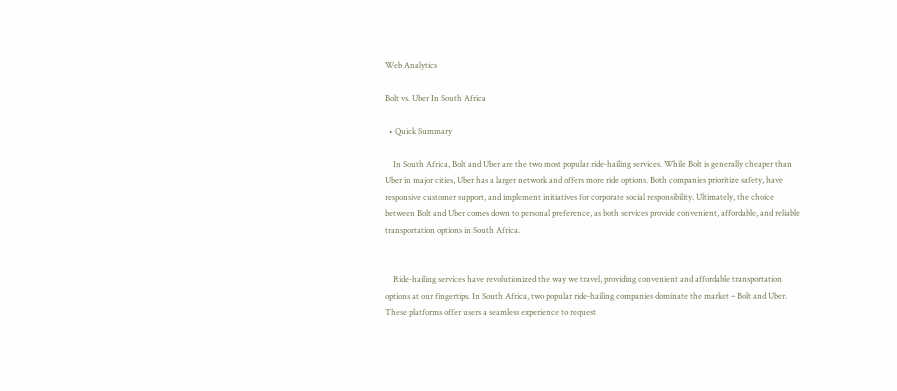Web Analytics

Bolt vs. Uber In South Africa

  • Quick Summary

    In South Africa, Bolt and Uber are the two most popular ride-hailing services. While Bolt is generally cheaper than Uber in major cities, Uber has a larger network and offers more ride options. Both companies prioritize safety, have responsive customer support, and implement initiatives for corporate social responsibility. Ultimately, the choice between Bolt and Uber comes down to personal preference, as both services provide convenient, affordable, and reliable transportation options in South Africa.


    Ride-hailing services have revolutionized the way we travel, providing convenient and affordable transportation options at our fingertips. In South Africa, two popular ride-hailing companies dominate the market – Bolt and Uber. These platforms offer users a seamless experience to request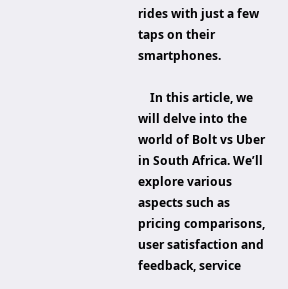rides with just a few taps on their smartphones.

    In this article, we will delve into the world of Bolt vs Uber in South Africa. We’ll explore various aspects such as pricing comparisons, user satisfaction and feedback, service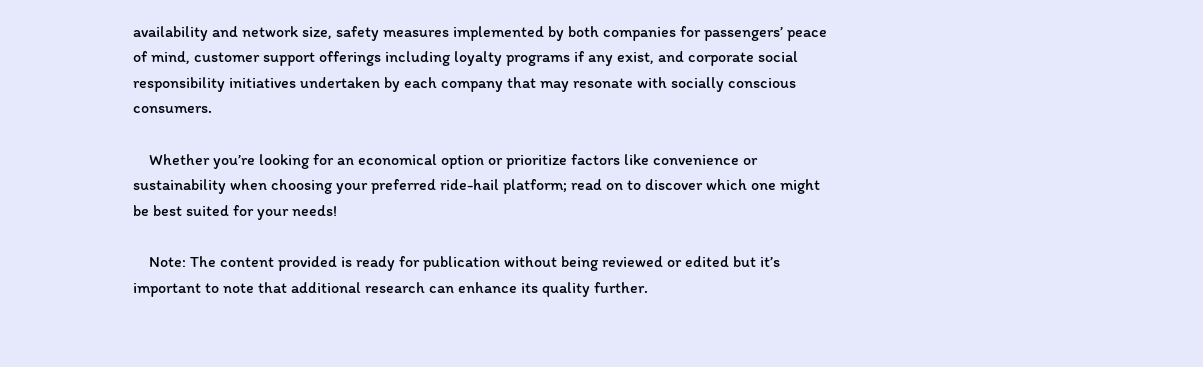availability and network size, safety measures implemented by both companies for passengers’ peace of mind, customer support offerings including loyalty programs if any exist, and corporate social responsibility initiatives undertaken by each company that may resonate with socially conscious consumers.

    Whether you’re looking for an economical option or prioritize factors like convenience or sustainability when choosing your preferred ride-hail platform; read on to discover which one might be best suited for your needs!

    Note: The content provided is ready for publication without being reviewed or edited but it’s important to note that additional research can enhance its quality further.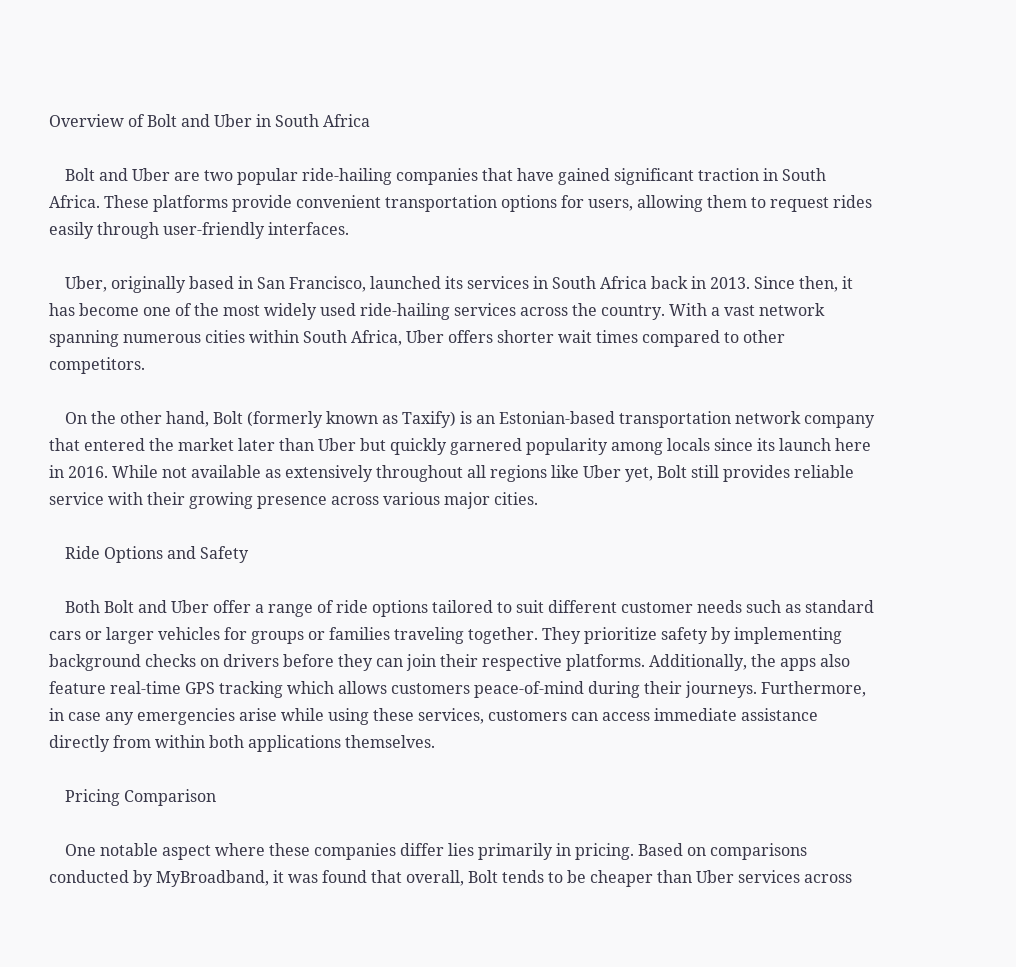Overview of Bolt and Uber in South Africa

    Bolt and Uber are two popular ride-hailing companies that have gained significant traction in South Africa. These platforms provide convenient transportation options for users, allowing them to request rides easily through user-friendly interfaces.

    Uber, originally based in San Francisco, launched its services in South Africa back in 2013. Since then, it has become one of the most widely used ride-hailing services across the country. With a vast network spanning numerous cities within South Africa, Uber offers shorter wait times compared to other competitors.

    On the other hand, Bolt (formerly known as Taxify) is an Estonian-based transportation network company that entered the market later than Uber but quickly garnered popularity among locals since its launch here in 2016. While not available as extensively throughout all regions like Uber yet, Bolt still provides reliable service with their growing presence across various major cities.

    Ride Options and Safety

    Both Bolt and Uber offer a range of ride options tailored to suit different customer needs such as standard cars or larger vehicles for groups or families traveling together. They prioritize safety by implementing background checks on drivers before they can join their respective platforms. Additionally, the apps also feature real-time GPS tracking which allows customers peace-of-mind during their journeys. Furthermore, in case any emergencies arise while using these services, customers can access immediate assistance directly from within both applications themselves.

    Pricing Comparison

    One notable aspect where these companies differ lies primarily in pricing. Based on comparisons conducted by MyBroadband, it was found that overall, Bolt tends to be cheaper than Uber services across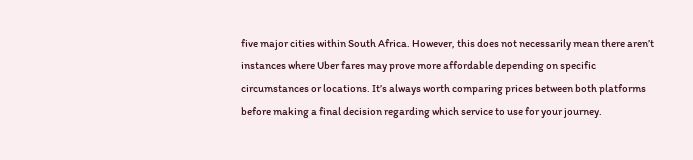five major cities within South Africa. However, this does not necessarily mean there aren’t instances where Uber fares may prove more affordable depending on specific circumstances or locations. It’s always worth comparing prices between both platforms before making a final decision regarding which service to use for your journey.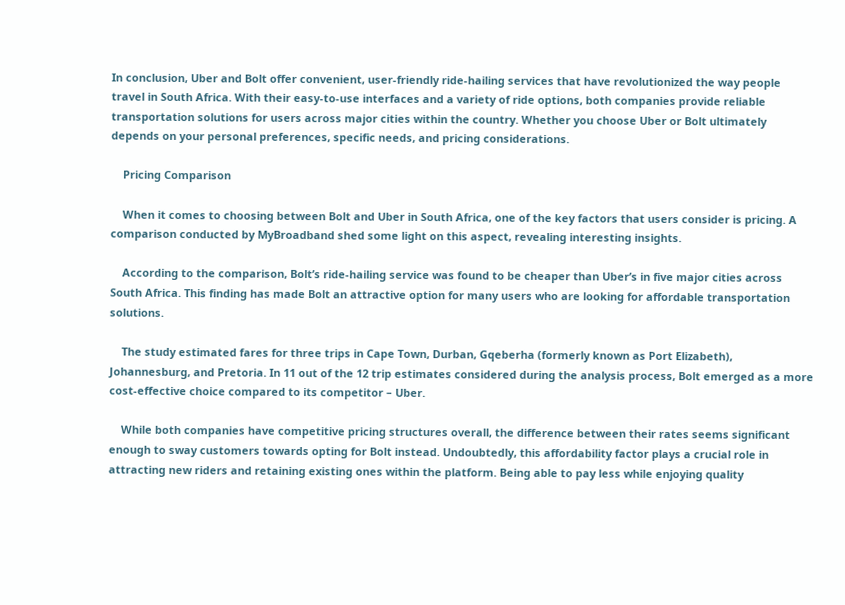In conclusion, Uber and Bolt offer convenient, user-friendly ride-hailing services that have revolutionized the way people travel in South Africa. With their easy-to-use interfaces and a variety of ride options, both companies provide reliable transportation solutions for users across major cities within the country. Whether you choose Uber or Bolt ultimately depends on your personal preferences, specific needs, and pricing considerations.

    Pricing Comparison

    When it comes to choosing between Bolt and Uber in South Africa, one of the key factors that users consider is pricing. A comparison conducted by MyBroadband shed some light on this aspect, revealing interesting insights.

    According to the comparison, Bolt’s ride-hailing service was found to be cheaper than Uber’s in five major cities across South Africa. This finding has made Bolt an attractive option for many users who are looking for affordable transportation solutions.

    The study estimated fares for three trips in Cape Town, Durban, Gqeberha (formerly known as Port Elizabeth), Johannesburg, and Pretoria. In 11 out of the 12 trip estimates considered during the analysis process, Bolt emerged as a more cost-effective choice compared to its competitor – Uber.

    While both companies have competitive pricing structures overall, the difference between their rates seems significant enough to sway customers towards opting for Bolt instead. Undoubtedly, this affordability factor plays a crucial role in attracting new riders and retaining existing ones within the platform. Being able to pay less while enjoying quality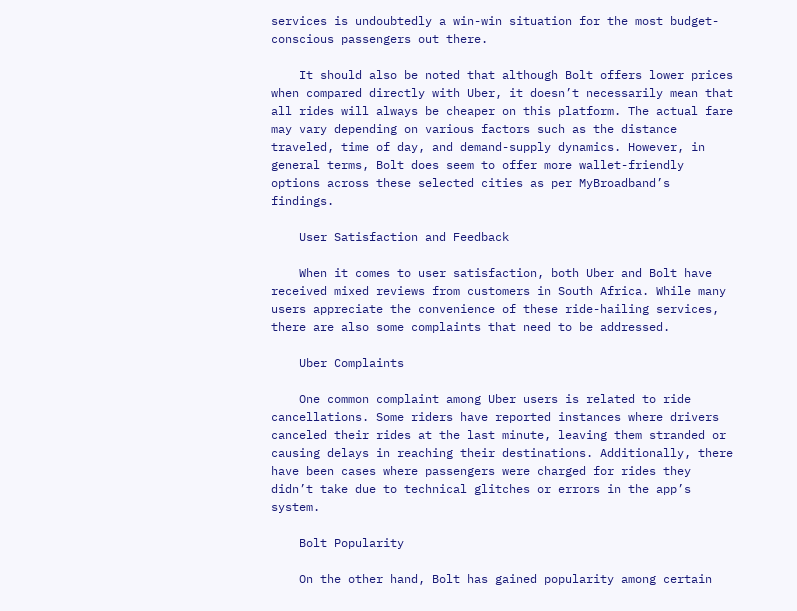services is undoubtedly a win-win situation for the most budget-conscious passengers out there.

    It should also be noted that although Bolt offers lower prices when compared directly with Uber, it doesn’t necessarily mean that all rides will always be cheaper on this platform. The actual fare may vary depending on various factors such as the distance traveled, time of day, and demand-supply dynamics. However, in general terms, Bolt does seem to offer more wallet-friendly options across these selected cities as per MyBroadband’s findings.

    User Satisfaction and Feedback

    When it comes to user satisfaction, both Uber and Bolt have received mixed reviews from customers in South Africa. While many users appreciate the convenience of these ride-hailing services, there are also some complaints that need to be addressed.

    Uber Complaints

    One common complaint among Uber users is related to ride cancellations. Some riders have reported instances where drivers canceled their rides at the last minute, leaving them stranded or causing delays in reaching their destinations. Additionally, there have been cases where passengers were charged for rides they didn’t take due to technical glitches or errors in the app’s system.

    Bolt Popularity

    On the other hand, Bolt has gained popularity among certain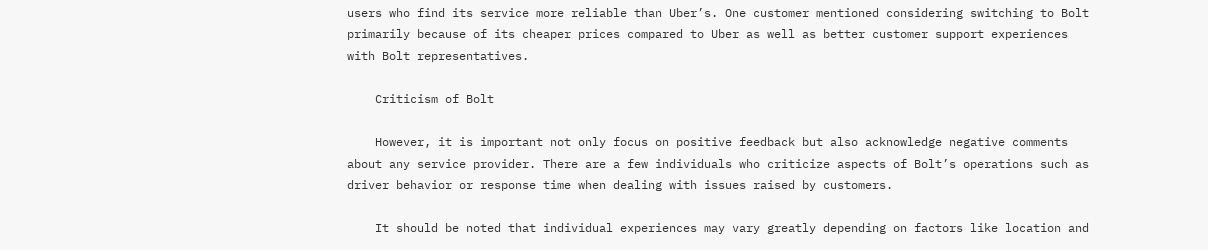users who find its service more reliable than Uber’s. One customer mentioned considering switching to Bolt primarily because of its cheaper prices compared to Uber as well as better customer support experiences with Bolt representatives.

    Criticism of Bolt

    However, it is important not only focus on positive feedback but also acknowledge negative comments about any service provider. There are a few individuals who criticize aspects of Bolt’s operations such as driver behavior or response time when dealing with issues raised by customers.

    It should be noted that individual experiences may vary greatly depending on factors like location and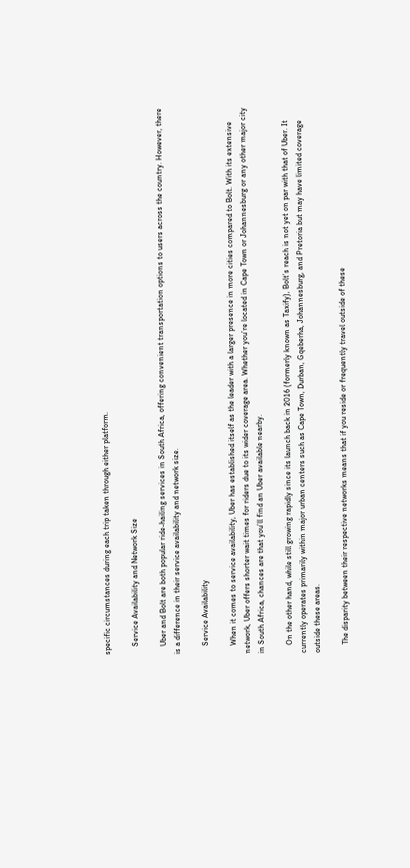specific circumstances during each trip taken through either platform.

    Service Availability and Network Size

    Uber and Bolt are both popular ride-hailing services in South Africa, offering convenient transportation options to users across the country. However, there is a difference in their service availability and network size.

    Service Availability

    When it comes to service availability, Uber has established itself as the leader with a larger presence in more cities compared to Bolt. With its extensive network, Uber offers shorter wait times for riders due to its wider coverage area. Whether you’re located in Cape Town or Johannesburg or any other major city in South Africa, chances are that you’ll find an Uber available nearby.

    On the other hand, while still growing rapidly since its launch back in 2016 (formerly known as Taxify), Bolt’s reach is not yet on par with that of Uber. It currently operates primarily within major urban centers such as Cape Town, Durban, Gqeberha, Johannesburg, and Pretoria but may have limited coverage outside these areas.

    The disparity between their respective networks means that if you reside or frequently travel outside of these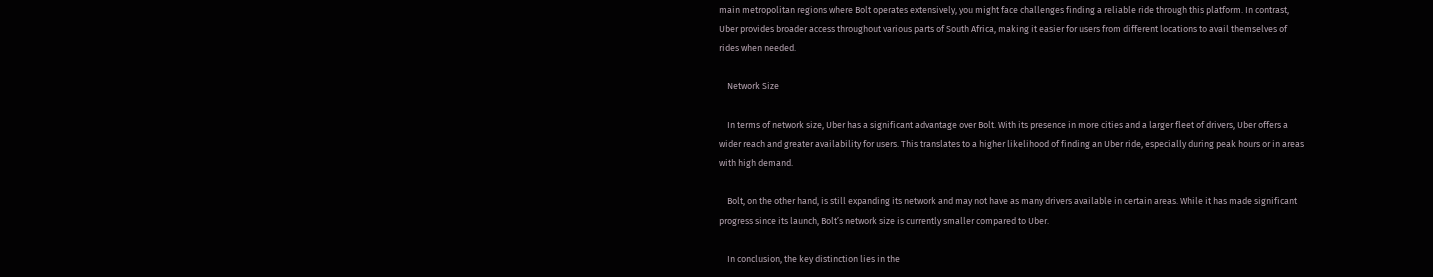main metropolitan regions where Bolt operates extensively, you might face challenges finding a reliable ride through this platform. In contrast, Uber provides broader access throughout various parts of South Africa, making it easier for users from different locations to avail themselves of rides when needed.

    Network Size

    In terms of network size, Uber has a significant advantage over Bolt. With its presence in more cities and a larger fleet of drivers, Uber offers a wider reach and greater availability for users. This translates to a higher likelihood of finding an Uber ride, especially during peak hours or in areas with high demand.

    Bolt, on the other hand, is still expanding its network and may not have as many drivers available in certain areas. While it has made significant progress since its launch, Bolt’s network size is currently smaller compared to Uber.

    In conclusion, the key distinction lies in the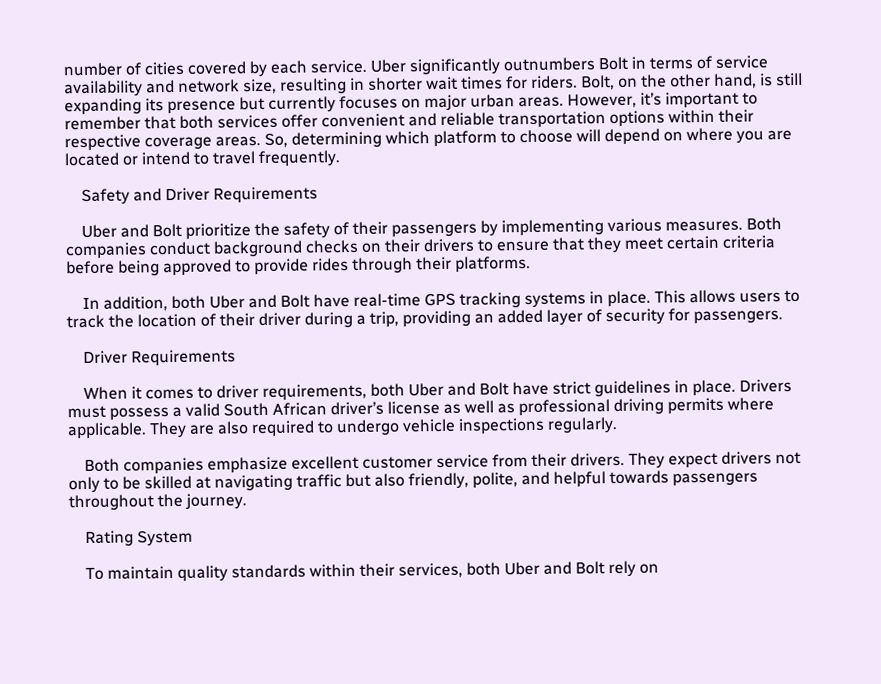number of cities covered by each service. Uber significantly outnumbers Bolt in terms of service availability and network size, resulting in shorter wait times for riders. Bolt, on the other hand, is still expanding its presence but currently focuses on major urban areas. However, it’s important to remember that both services offer convenient and reliable transportation options within their respective coverage areas. So, determining which platform to choose will depend on where you are located or intend to travel frequently.

    Safety and Driver Requirements

    Uber and Bolt prioritize the safety of their passengers by implementing various measures. Both companies conduct background checks on their drivers to ensure that they meet certain criteria before being approved to provide rides through their platforms.

    In addition, both Uber and Bolt have real-time GPS tracking systems in place. This allows users to track the location of their driver during a trip, providing an added layer of security for passengers.

    Driver Requirements

    When it comes to driver requirements, both Uber and Bolt have strict guidelines in place. Drivers must possess a valid South African driver’s license as well as professional driving permits where applicable. They are also required to undergo vehicle inspections regularly.

    Both companies emphasize excellent customer service from their drivers. They expect drivers not only to be skilled at navigating traffic but also friendly, polite, and helpful towards passengers throughout the journey.

    Rating System

    To maintain quality standards within their services, both Uber and Bolt rely on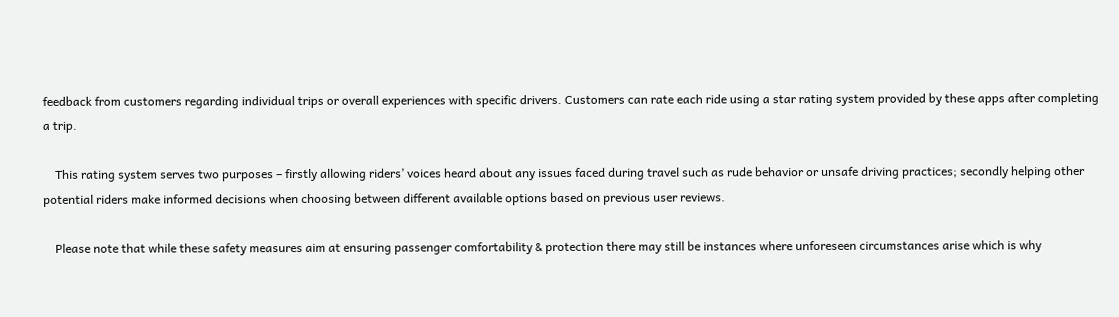feedback from customers regarding individual trips or overall experiences with specific drivers. Customers can rate each ride using a star rating system provided by these apps after completing a trip.

    This rating system serves two purposes – firstly allowing riders’ voices heard about any issues faced during travel such as rude behavior or unsafe driving practices; secondly helping other potential riders make informed decisions when choosing between different available options based on previous user reviews.

    Please note that while these safety measures aim at ensuring passenger comfortability & protection there may still be instances where unforeseen circumstances arise which is why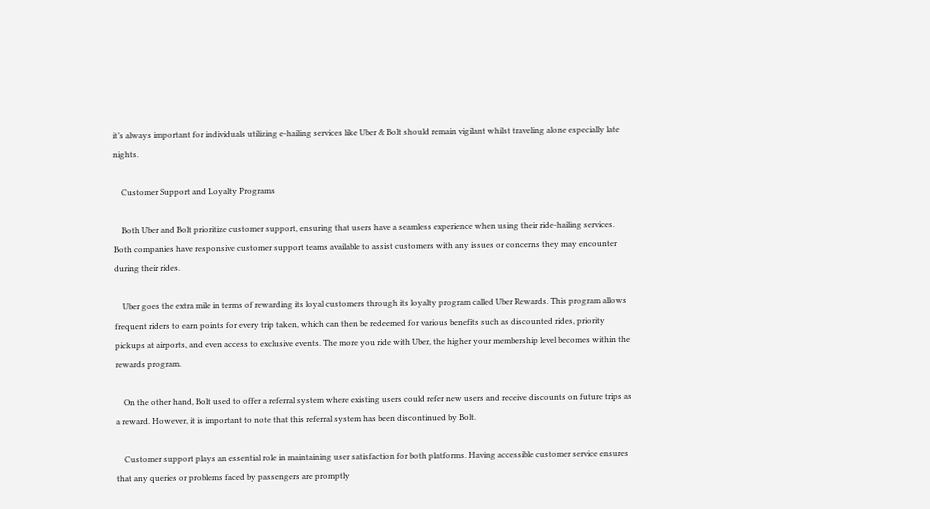it’s always important for individuals utilizing e-hailing services like Uber & Bolt should remain vigilant whilst traveling alone especially late nights.

    Customer Support and Loyalty Programs

    Both Uber and Bolt prioritize customer support, ensuring that users have a seamless experience when using their ride-hailing services. Both companies have responsive customer support teams available to assist customers with any issues or concerns they may encounter during their rides.

    Uber goes the extra mile in terms of rewarding its loyal customers through its loyalty program called Uber Rewards. This program allows frequent riders to earn points for every trip taken, which can then be redeemed for various benefits such as discounted rides, priority pickups at airports, and even access to exclusive events. The more you ride with Uber, the higher your membership level becomes within the rewards program.

    On the other hand, Bolt used to offer a referral system where existing users could refer new users and receive discounts on future trips as a reward. However, it is important to note that this referral system has been discontinued by Bolt.

    Customer support plays an essential role in maintaining user satisfaction for both platforms. Having accessible customer service ensures that any queries or problems faced by passengers are promptly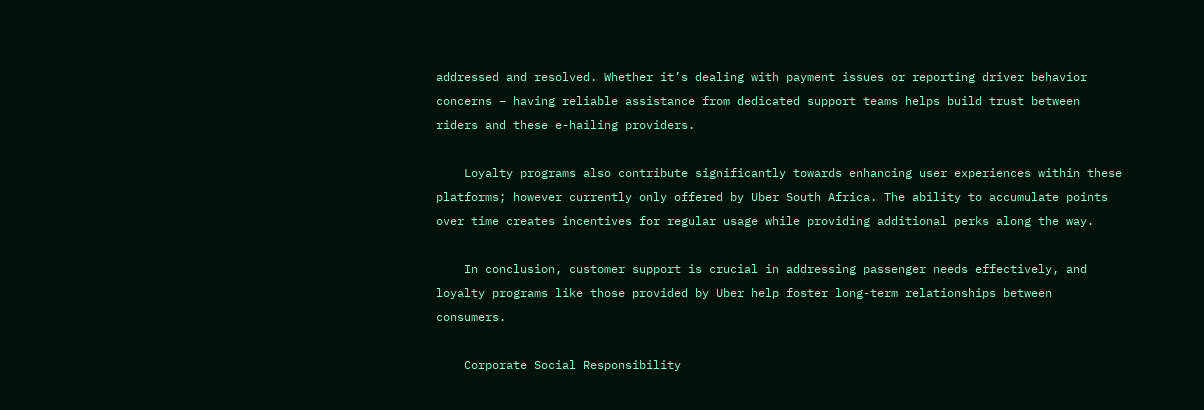addressed and resolved. Whether it’s dealing with payment issues or reporting driver behavior concerns – having reliable assistance from dedicated support teams helps build trust between riders and these e-hailing providers.

    Loyalty programs also contribute significantly towards enhancing user experiences within these platforms; however currently only offered by Uber South Africa. The ability to accumulate points over time creates incentives for regular usage while providing additional perks along the way.

    In conclusion, customer support is crucial in addressing passenger needs effectively, and loyalty programs like those provided by Uber help foster long-term relationships between consumers.

    Corporate Social Responsibility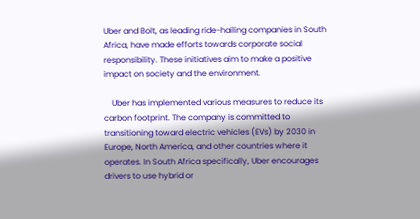Uber and Bolt, as leading ride-hailing companies in South Africa, have made efforts towards corporate social responsibility. These initiatives aim to make a positive impact on society and the environment.

    Uber has implemented various measures to reduce its carbon footprint. The company is committed to transitioning toward electric vehicles (EVs) by 2030 in Europe, North America, and other countries where it operates. In South Africa specifically, Uber encourages drivers to use hybrid or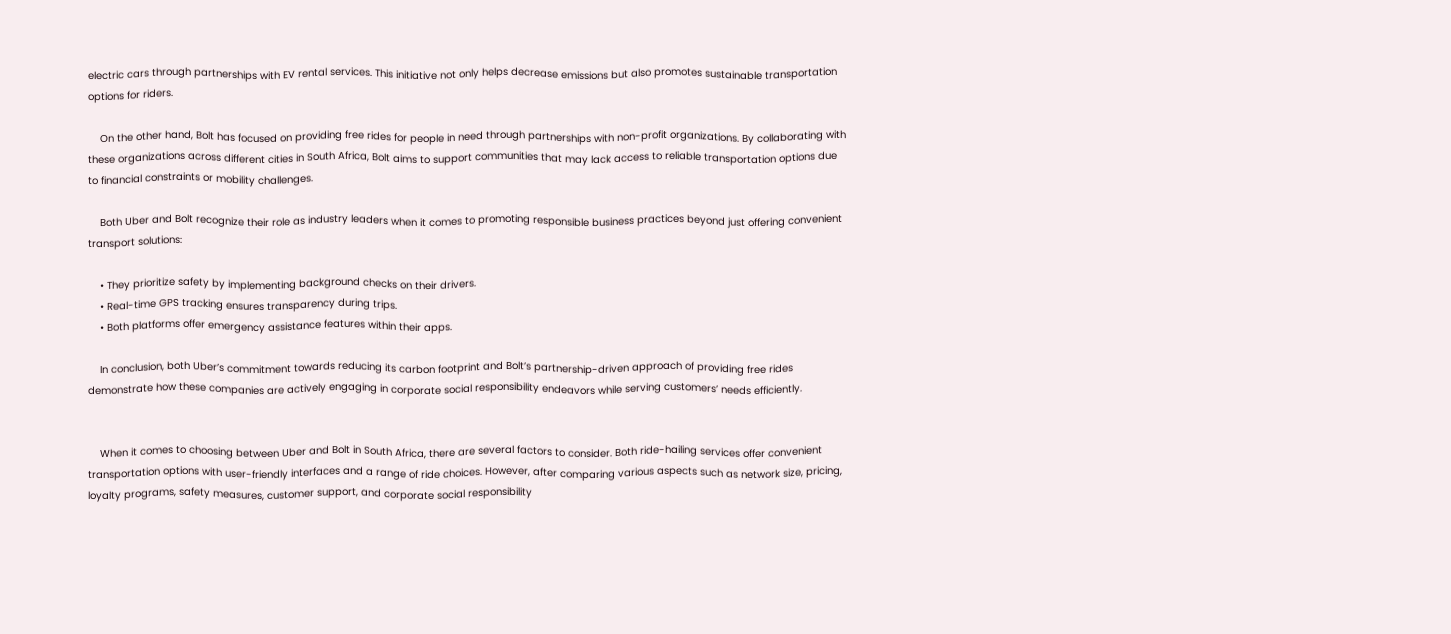electric cars through partnerships with EV rental services. This initiative not only helps decrease emissions but also promotes sustainable transportation options for riders.

    On the other hand, Bolt has focused on providing free rides for people in need through partnerships with non-profit organizations. By collaborating with these organizations across different cities in South Africa, Bolt aims to support communities that may lack access to reliable transportation options due to financial constraints or mobility challenges.

    Both Uber and Bolt recognize their role as industry leaders when it comes to promoting responsible business practices beyond just offering convenient transport solutions:

    • They prioritize safety by implementing background checks on their drivers.
    • Real-time GPS tracking ensures transparency during trips.
    • Both platforms offer emergency assistance features within their apps.

    In conclusion, both Uber’s commitment towards reducing its carbon footprint and Bolt’s partnership-driven approach of providing free rides demonstrate how these companies are actively engaging in corporate social responsibility endeavors while serving customers’ needs efficiently.


    When it comes to choosing between Uber and Bolt in South Africa, there are several factors to consider. Both ride-hailing services offer convenient transportation options with user-friendly interfaces and a range of ride choices. However, after comparing various aspects such as network size, pricing, loyalty programs, safety measures, customer support, and corporate social responsibility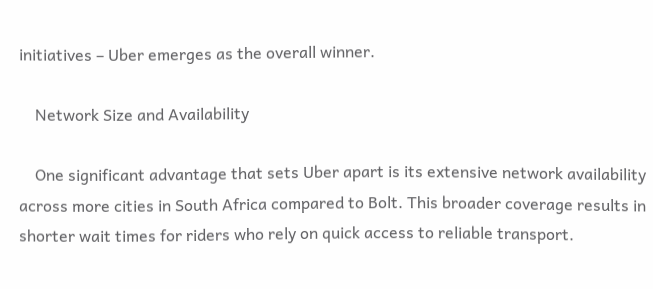initiatives – Uber emerges as the overall winner.

    Network Size and Availability

    One significant advantage that sets Uber apart is its extensive network availability across more cities in South Africa compared to Bolt. This broader coverage results in shorter wait times for riders who rely on quick access to reliable transport.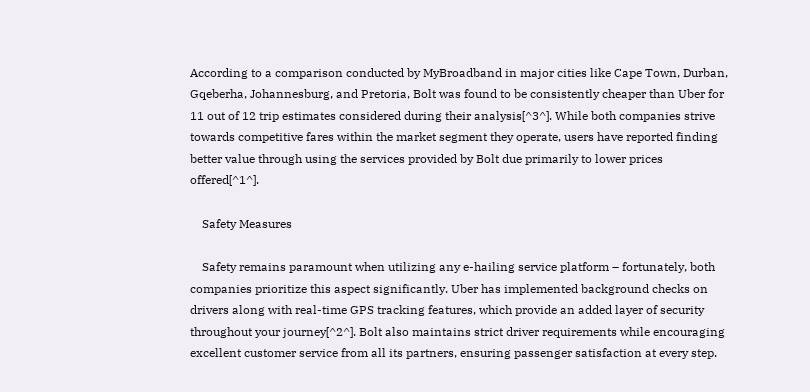According to a comparison conducted by MyBroadband in major cities like Cape Town, Durban, Gqeberha, Johannesburg, and Pretoria, Bolt was found to be consistently cheaper than Uber for 11 out of 12 trip estimates considered during their analysis[^3^]. While both companies strive towards competitive fares within the market segment they operate, users have reported finding better value through using the services provided by Bolt due primarily to lower prices offered[^1^].

    Safety Measures

    Safety remains paramount when utilizing any e-hailing service platform – fortunately, both companies prioritize this aspect significantly. Uber has implemented background checks on drivers along with real-time GPS tracking features, which provide an added layer of security throughout your journey[^2^]. Bolt also maintains strict driver requirements while encouraging excellent customer service from all its partners, ensuring passenger satisfaction at every step.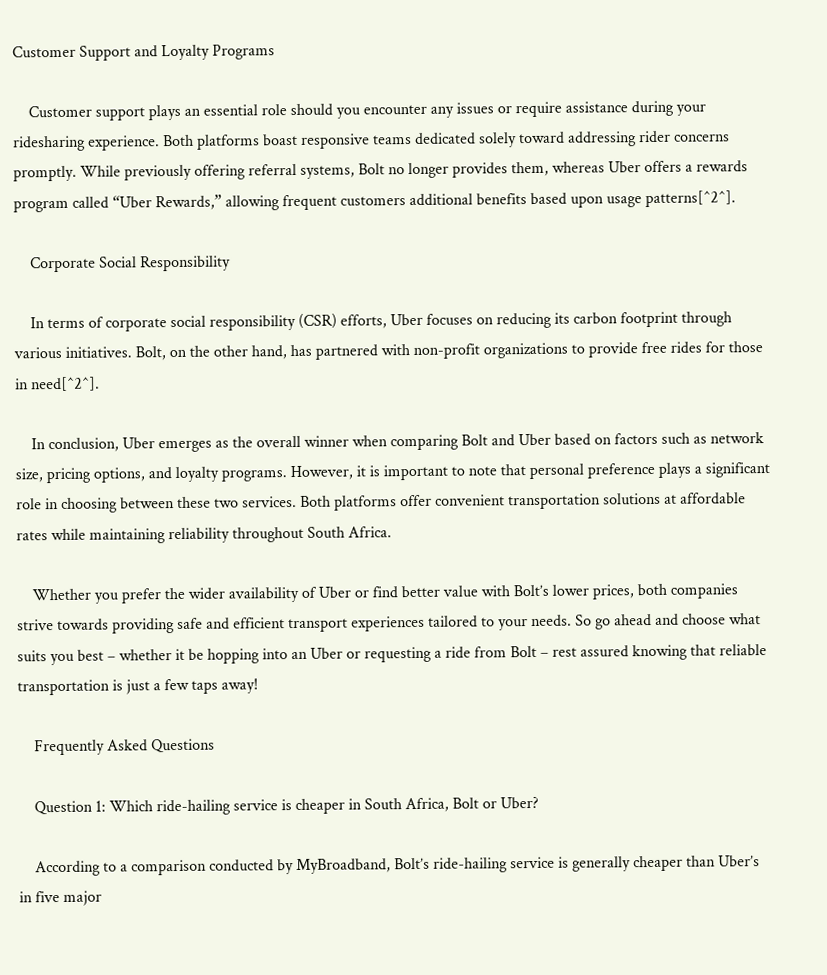Customer Support and Loyalty Programs

    Customer support plays an essential role should you encounter any issues or require assistance during your ridesharing experience. Both platforms boast responsive teams dedicated solely toward addressing rider concerns promptly. While previously offering referral systems, Bolt no longer provides them, whereas Uber offers a rewards program called “Uber Rewards,” allowing frequent customers additional benefits based upon usage patterns[^2^].

    Corporate Social Responsibility

    In terms of corporate social responsibility (CSR) efforts, Uber focuses on reducing its carbon footprint through various initiatives. Bolt, on the other hand, has partnered with non-profit organizations to provide free rides for those in need[^2^].

    In conclusion, Uber emerges as the overall winner when comparing Bolt and Uber based on factors such as network size, pricing options, and loyalty programs. However, it is important to note that personal preference plays a significant role in choosing between these two services. Both platforms offer convenient transportation solutions at affordable rates while maintaining reliability throughout South Africa.

    Whether you prefer the wider availability of Uber or find better value with Bolt’s lower prices, both companies strive towards providing safe and efficient transport experiences tailored to your needs. So go ahead and choose what suits you best – whether it be hopping into an Uber or requesting a ride from Bolt – rest assured knowing that reliable transportation is just a few taps away!

    Frequently Asked Questions

    Question 1: Which ride-hailing service is cheaper in South Africa, Bolt or Uber?

    According to a comparison conducted by MyBroadband, Bolt’s ride-hailing service is generally cheaper than Uber’s in five major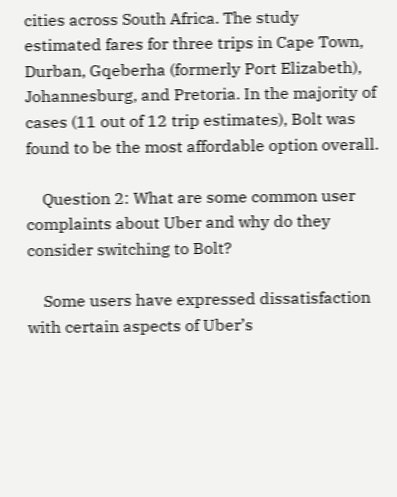cities across South Africa. The study estimated fares for three trips in Cape Town, Durban, Gqeberha (formerly Port Elizabeth), Johannesburg, and Pretoria. In the majority of cases (11 out of 12 trip estimates), Bolt was found to be the most affordable option overall.

    Question 2: What are some common user complaints about Uber and why do they consider switching to Bolt?

    Some users have expressed dissatisfaction with certain aspects of Uber’s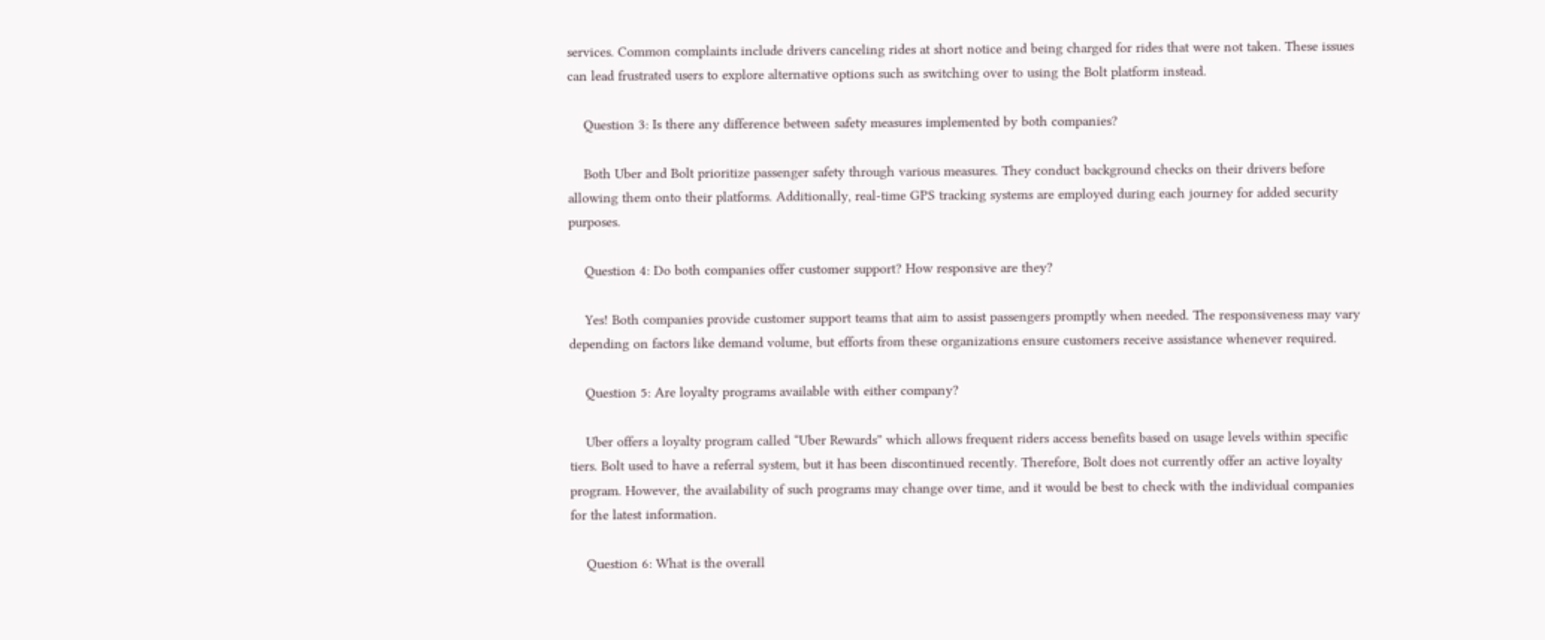services. Common complaints include drivers canceling rides at short notice and being charged for rides that were not taken. These issues can lead frustrated users to explore alternative options such as switching over to using the Bolt platform instead.

    Question 3: Is there any difference between safety measures implemented by both companies?

    Both Uber and Bolt prioritize passenger safety through various measures. They conduct background checks on their drivers before allowing them onto their platforms. Additionally, real-time GPS tracking systems are employed during each journey for added security purposes.

    Question 4: Do both companies offer customer support? How responsive are they?

    Yes! Both companies provide customer support teams that aim to assist passengers promptly when needed. The responsiveness may vary depending on factors like demand volume, but efforts from these organizations ensure customers receive assistance whenever required.

    Question 5: Are loyalty programs available with either company?

    Uber offers a loyalty program called “Uber Rewards” which allows frequent riders access benefits based on usage levels within specific tiers. Bolt used to have a referral system, but it has been discontinued recently. Therefore, Bolt does not currently offer an active loyalty program. However, the availability of such programs may change over time, and it would be best to check with the individual companies for the latest information.

    Question 6: What is the overall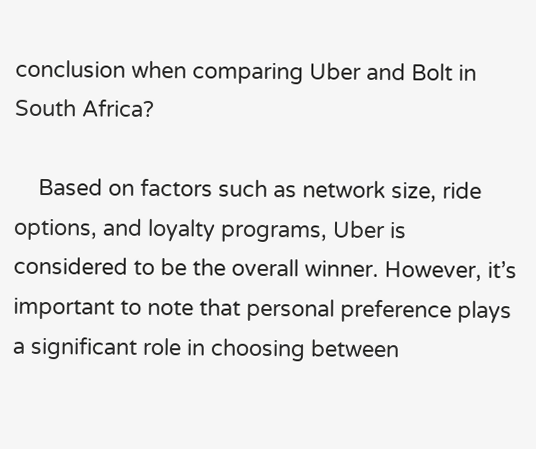conclusion when comparing Uber and Bolt in South Africa?

    Based on factors such as network size, ride options, and loyalty programs, Uber is considered to be the overall winner. However, it’s important to note that personal preference plays a significant role in choosing between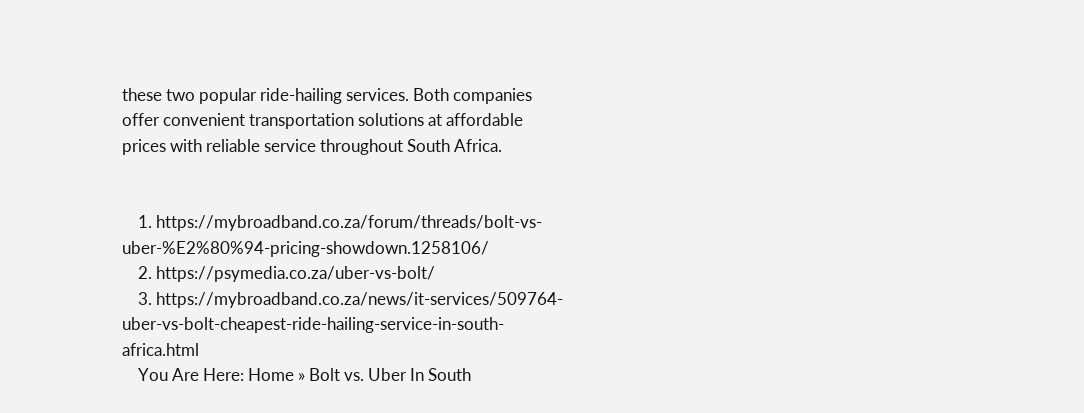these two popular ride-hailing services. Both companies offer convenient transportation solutions at affordable prices with reliable service throughout South Africa.


    1. https://mybroadband.co.za/forum/threads/bolt-vs-uber-%E2%80%94-pricing-showdown.1258106/
    2. https://psymedia.co.za/uber-vs-bolt/
    3. https://mybroadband.co.za/news/it-services/509764-uber-vs-bolt-cheapest-ride-hailing-service-in-south-africa.html
    You Are Here: Home » Bolt vs. Uber In South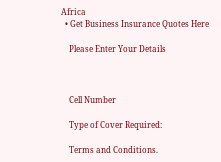Africa
  • Get Business Insurance Quotes Here

    Please Enter Your Details



    Cell Number

    Type of Cover Required:

    Terms and Conditions.